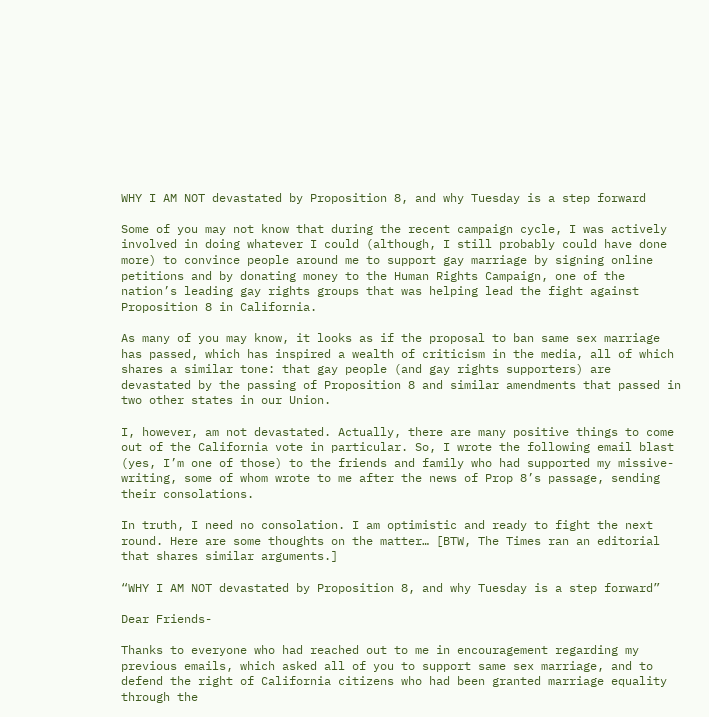WHY I AM NOT devastated by Proposition 8, and why Tuesday is a step forward

Some of you may not know that during the recent campaign cycle, I was actively involved in doing whatever I could (although, I still probably could have done more) to convince people around me to support gay marriage by signing online petitions and by donating money to the Human Rights Campaign, one of the nation’s leading gay rights groups that was helping lead the fight against Proposition 8 in California.

As many of you may know, it looks as if the proposal to ban same sex marriage has passed, which has inspired a wealth of criticism in the media, all of which shares a similar tone: that gay people (and gay rights supporters) are devastated by the passing of Proposition 8 and similar amendments that passed in two other states in our Union.

I, however, am not devastated. Actually, there are many positive things to come out of the California vote in particular. So, I wrote the following email blast (yes, I’m one of those) to the friends and family who had supported my missive-writing, some of whom wrote to me after the news of Prop 8’s passage, sending their consolations.

In truth, I need no consolation. I am optimistic and ready to fight the next round. Here are some thoughts on the matter… [BTW, The Times ran an editorial that shares similar arguments.]

“WHY I AM NOT devastated by Proposition 8, and why Tuesday is a step forward”

Dear Friends-

Thanks to everyone who had reached out to me in encouragement regarding my previous emails, which asked all of you to support same sex marriage, and to defend the right of California citizens who had been granted marriage equality through the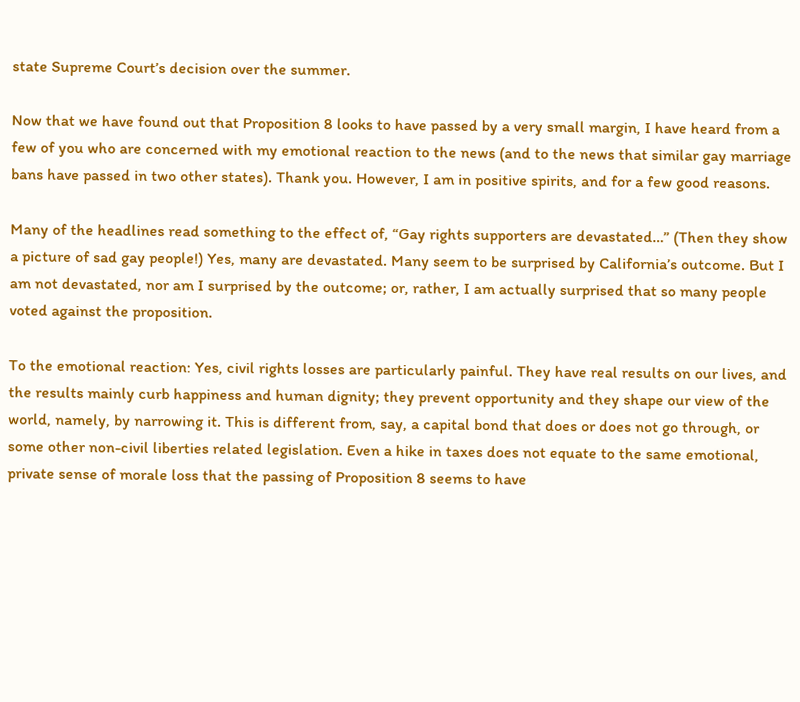state Supreme Court’s decision over the summer.

Now that we have found out that Proposition 8 looks to have passed by a very small margin, I have heard from a few of you who are concerned with my emotional reaction to the news (and to the news that similar gay marriage bans have passed in two other states). Thank you. However, I am in positive spirits, and for a few good reasons.

Many of the headlines read something to the effect of, “Gay rights supporters are devastated…” (Then they show a picture of sad gay people!) Yes, many are devastated. Many seem to be surprised by California’s outcome. But I am not devastated, nor am I surprised by the outcome; or, rather, I am actually surprised that so many people voted against the proposition.

To the emotional reaction: Yes, civil rights losses are particularly painful. They have real results on our lives, and the results mainly curb happiness and human dignity; they prevent opportunity and they shape our view of the world, namely, by narrowing it. This is different from, say, a capital bond that does or does not go through, or some other non-civil liberties related legislation. Even a hike in taxes does not equate to the same emotional, private sense of morale loss that the passing of Proposition 8 seems to have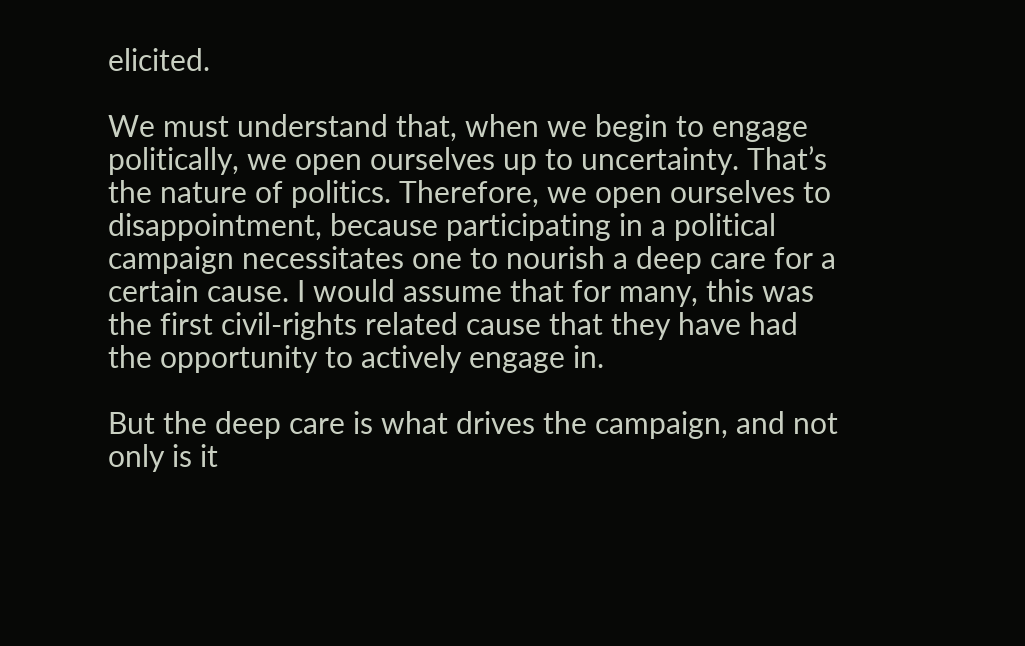elicited.

We must understand that, when we begin to engage politically, we open ourselves up to uncertainty. That’s the nature of politics. Therefore, we open ourselves to disappointment, because participating in a political campaign necessitates one to nourish a deep care for a certain cause. I would assume that for many, this was the first civil-rights related cause that they have had the opportunity to actively engage in.

But the deep care is what drives the campaign, and not only is it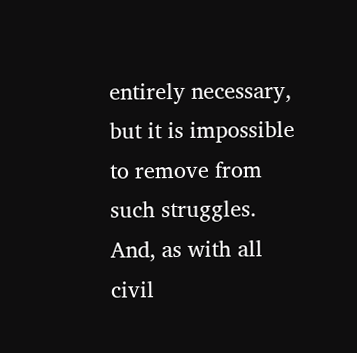entirely necessary, but it is impossible to remove from such struggles. And, as with all civil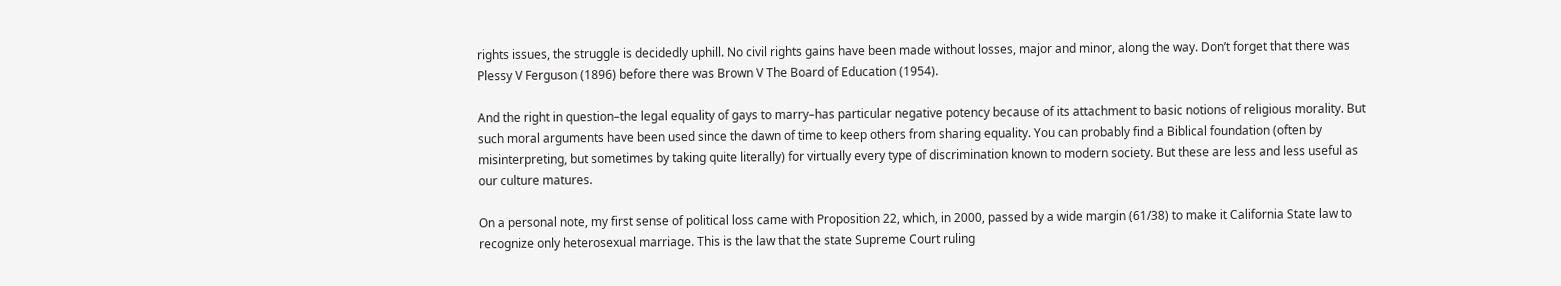rights issues, the struggle is decidedly uphill. No civil rights gains have been made without losses, major and minor, along the way. Don’t forget that there was Plessy V Ferguson (1896) before there was Brown V The Board of Education (1954).

And the right in question–the legal equality of gays to marry–has particular negative potency because of its attachment to basic notions of religious morality. But such moral arguments have been used since the dawn of time to keep others from sharing equality. You can probably find a Biblical foundation (often by misinterpreting, but sometimes by taking quite literally) for virtually every type of discrimination known to modern society. But these are less and less useful as our culture matures.

On a personal note, my first sense of political loss came with Proposition 22, which, in 2000, passed by a wide margin (61/38) to make it California State law to recognize only heterosexual marriage. This is the law that the state Supreme Court ruling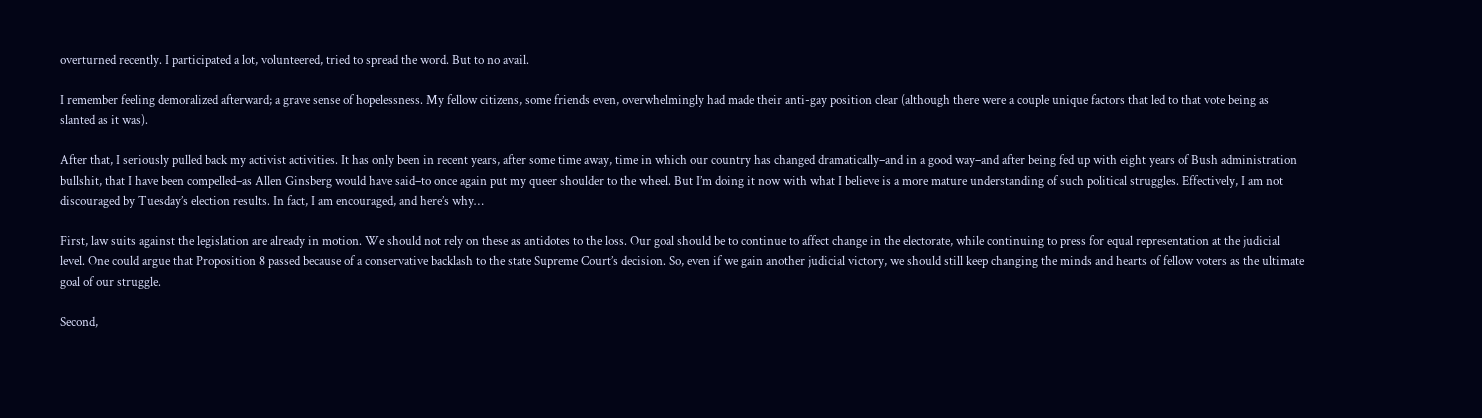overturned recently. I participated a lot, volunteered, tried to spread the word. But to no avail.

I remember feeling demoralized afterward; a grave sense of hopelessness. My fellow citizens, some friends even, overwhelmingly had made their anti-gay position clear (although there were a couple unique factors that led to that vote being as slanted as it was).

After that, I seriously pulled back my activist activities. It has only been in recent years, after some time away, time in which our country has changed dramatically–and in a good way–and after being fed up with eight years of Bush administration bullshit, that I have been compelled–as Allen Ginsberg would have said–to once again put my queer shoulder to the wheel. But I’m doing it now with what I believe is a more mature understanding of such political struggles. Effectively, I am not discouraged by Tuesday’s election results. In fact, I am encouraged, and here’s why…

First, law suits against the legislation are already in motion. We should not rely on these as antidotes to the loss. Our goal should be to continue to affect change in the electorate, while continuing to press for equal representation at the judicial level. One could argue that Proposition 8 passed because of a conservative backlash to the state Supreme Court’s decision. So, even if we gain another judicial victory, we should still keep changing the minds and hearts of fellow voters as the ultimate goal of our struggle.

Second,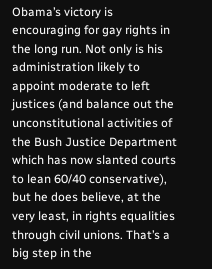Obama’s victory is encouraging for gay rights in the long run. Not only is his administration likely to appoint moderate to left justices (and balance out the unconstitutional activities of the Bush Justice Department which has now slanted courts to lean 60/40 conservative), but he does believe, at the very least, in rights equalities through civil unions. That’s a big step in the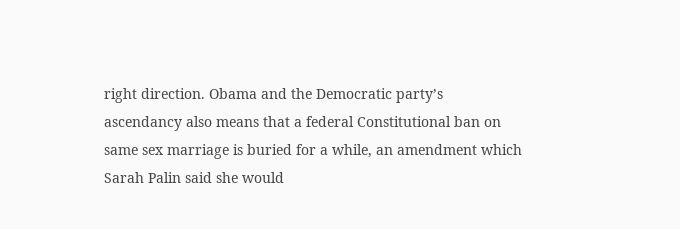right direction. Obama and the Democratic party’s ascendancy also means that a federal Constitutional ban on same sex marriage is buried for a while, an amendment which Sarah Palin said she would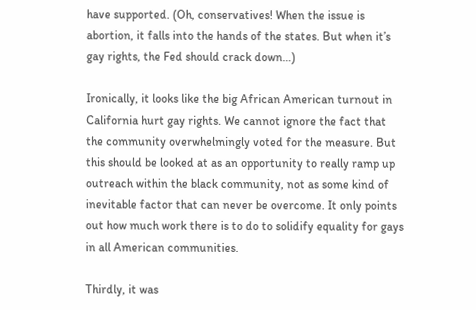have supported. (Oh, conservatives! When the issue is abortion, it falls into the hands of the states. But when it’s gay rights, the Fed should crack down…)

Ironically, it looks like the big African American turnout in California hurt gay rights. We cannot ignore the fact that the community overwhelmingly voted for the measure. But this should be looked at as an opportunity to really ramp up outreach within the black community, not as some kind of inevitable factor that can never be overcome. It only points out how much work there is to do to solidify equality for gays in all American communities.

Thirdly, it was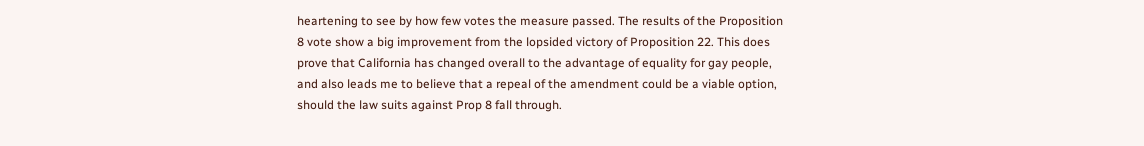heartening to see by how few votes the measure passed. The results of the Proposition 8 vote show a big improvement from the lopsided victory of Proposition 22. This does prove that California has changed overall to the advantage of equality for gay people, and also leads me to believe that a repeal of the amendment could be a viable option, should the law suits against Prop 8 fall through.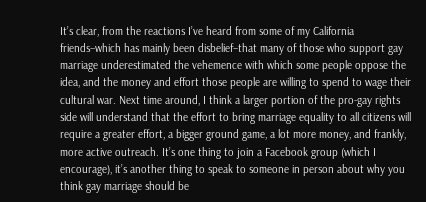It’s clear, from the reactions I’ve heard from some of my California friends–which has mainly been disbelief–that many of those who support gay marriage underestimated the vehemence with which some people oppose the idea, and the money and effort those people are willing to spend to wage their cultural war. Next time around, I think a larger portion of the pro-gay rights side will understand that the effort to bring marriage equality to all citizens will require a greater effort, a bigger ground game, a lot more money, and frankly, more active outreach. It’s one thing to join a Facebook group (which I encourage), it’s another thing to speak to someone in person about why you think gay marriage should be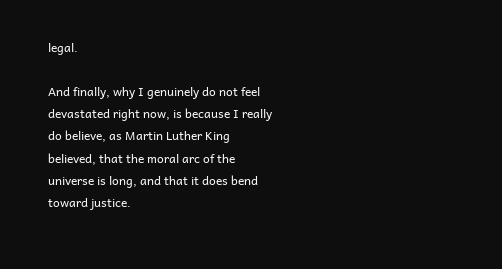legal.

And finally, why I genuinely do not feel devastated right now, is because I really do believe, as Martin Luther King believed, that the moral arc of the universe is long, and that it does bend toward justice.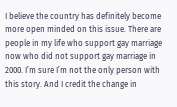I believe the country has definitely become more open minded on this issue. There are people in my life who support gay marriage now who did not support gay marriage in 2000. I’m sure I’m not the only person with this story. And I credit the change in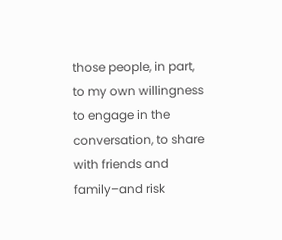those people, in part, to my own willingness to engage in the conversation, to share with friends and family–and risk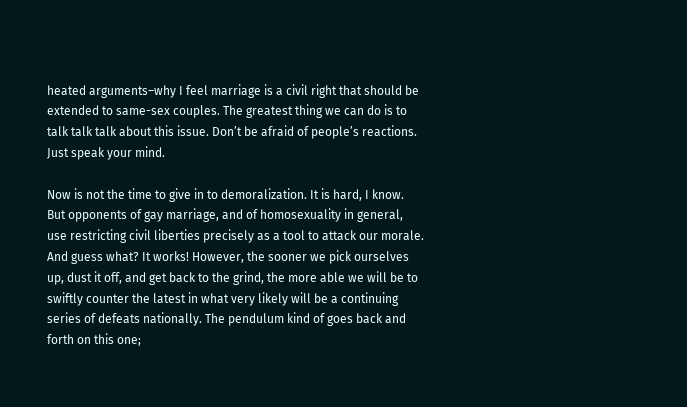heated arguments–why I feel marriage is a civil right that should be extended to same-sex couples. The greatest thing we can do is to talk talk talk about this issue. Don’t be afraid of people’s reactions. Just speak your mind.

Now is not the time to give in to demoralization. It is hard, I know. But opponents of gay marriage, and of homosexuality in general, use restricting civil liberties precisely as a tool to attack our morale. And guess what? It works! However, the sooner we pick ourselves up, dust it off, and get back to the grind, the more able we will be to swiftly counter the latest in what very likely will be a continuing series of defeats nationally. The pendulum kind of goes back and forth on this one;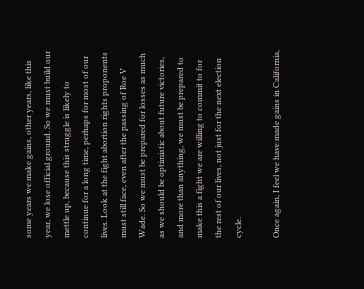some years we make gains, other years, like this year, we lose official ground. So we must build our mettle up, because this struggle is likely to continue for a long time, perhaps for most of our lives. Look at the fight abortion rights proponents must still face, even after the passing of Roe V Wade. So we must be prepared for losses as much as we should be optimistic about future victories, and more than anything, we must be prepared to make this a fight we are willing to commit to for the rest of our lives, not just for the next election cycle.

Once again, I feel we have made gains in California,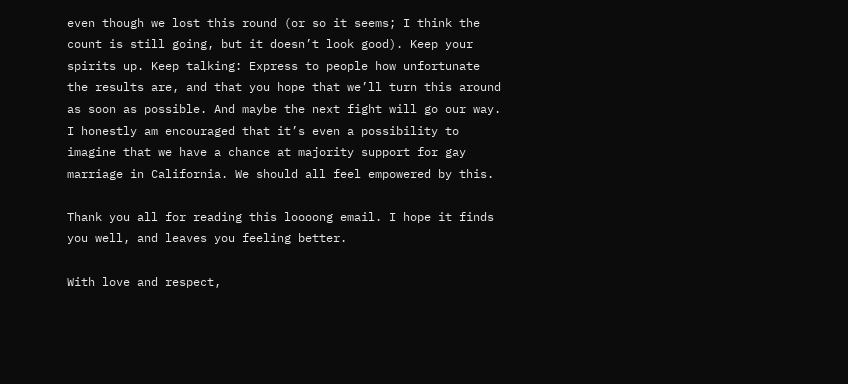even though we lost this round (or so it seems; I think the count is still going, but it doesn’t look good). Keep your spirits up. Keep talking: Express to people how unfortunate the results are, and that you hope that we’ll turn this around as soon as possible. And maybe the next fight will go our way. I honestly am encouraged that it’s even a possibility to imagine that we have a chance at majority support for gay marriage in California. We should all feel empowered by this.

Thank you all for reading this loooong email. I hope it finds you well, and leaves you feeling better.

With love and respect,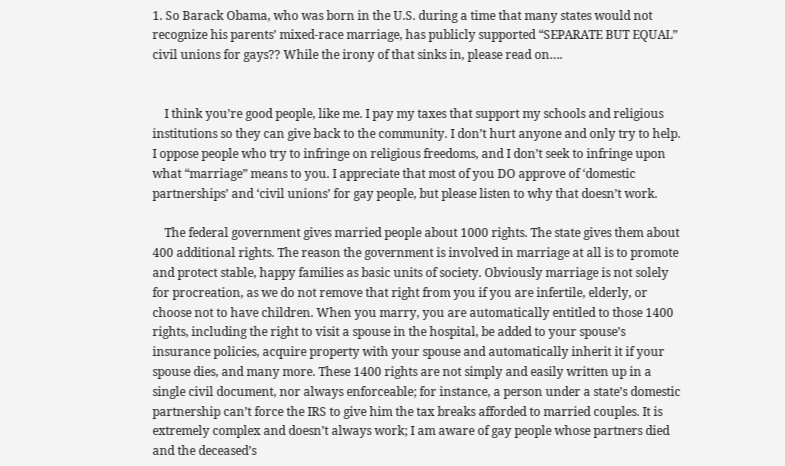1. So Barack Obama, who was born in the U.S. during a time that many states would not recognize his parents’ mixed-race marriage, has publicly supported “SEPARATE BUT EQUAL” civil unions for gays?? While the irony of that sinks in, please read on….


    I think you’re good people, like me. I pay my taxes that support my schools and religious institutions so they can give back to the community. I don’t hurt anyone and only try to help. I oppose people who try to infringe on religious freedoms, and I don’t seek to infringe upon what “marriage” means to you. I appreciate that most of you DO approve of ‘domestic partnerships’ and ‘civil unions’ for gay people, but please listen to why that doesn’t work.

    The federal government gives married people about 1000 rights. The state gives them about 400 additional rights. The reason the government is involved in marriage at all is to promote and protect stable, happy families as basic units of society. Obviously marriage is not solely for procreation, as we do not remove that right from you if you are infertile, elderly, or choose not to have children. When you marry, you are automatically entitled to those 1400 rights, including the right to visit a spouse in the hospital, be added to your spouse’s insurance policies, acquire property with your spouse and automatically inherit it if your spouse dies, and many more. These 1400 rights are not simply and easily written up in a single civil document, nor always enforceable; for instance, a person under a state’s domestic partnership can’t force the IRS to give him the tax breaks afforded to married couples. It is extremely complex and doesn’t always work; I am aware of gay people whose partners died and the deceased’s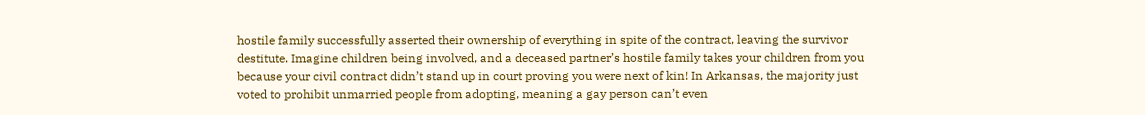hostile family successfully asserted their ownership of everything in spite of the contract, leaving the survivor destitute. Imagine children being involved, and a deceased partner’s hostile family takes your children from you because your civil contract didn’t stand up in court proving you were next of kin! In Arkansas, the majority just voted to prohibit unmarried people from adopting, meaning a gay person can’t even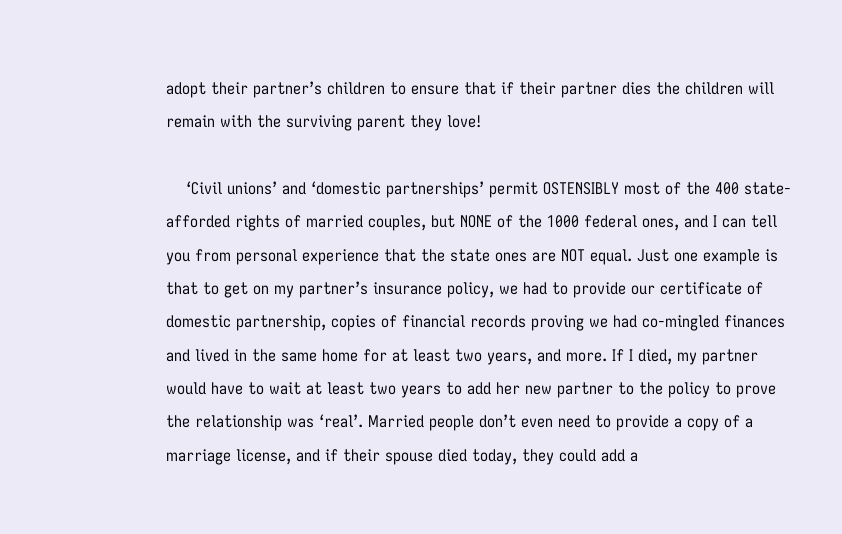adopt their partner’s children to ensure that if their partner dies the children will remain with the surviving parent they love!

    ‘Civil unions’ and ‘domestic partnerships’ permit OSTENSIBLY most of the 400 state-afforded rights of married couples, but NONE of the 1000 federal ones, and I can tell you from personal experience that the state ones are NOT equal. Just one example is that to get on my partner’s insurance policy, we had to provide our certificate of domestic partnership, copies of financial records proving we had co-mingled finances and lived in the same home for at least two years, and more. If I died, my partner would have to wait at least two years to add her new partner to the policy to prove the relationship was ‘real’. Married people don’t even need to provide a copy of a marriage license, and if their spouse died today, they could add a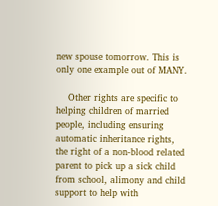new spouse tomorrow. This is only one example out of MANY.

    Other rights are specific to helping children of married people, including ensuring automatic inheritance rights, the right of a non-blood related parent to pick up a sick child from school, alimony and child support to help with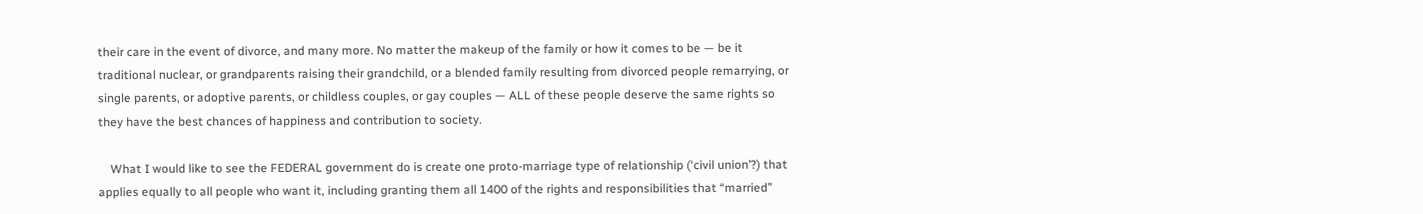their care in the event of divorce, and many more. No matter the makeup of the family or how it comes to be — be it traditional nuclear, or grandparents raising their grandchild, or a blended family resulting from divorced people remarrying, or single parents, or adoptive parents, or childless couples, or gay couples — ALL of these people deserve the same rights so they have the best chances of happiness and contribution to society.

    What I would like to see the FEDERAL government do is create one proto-marriage type of relationship (‘civil union’?) that applies equally to all people who want it, including granting them all 1400 of the rights and responsibilities that “married”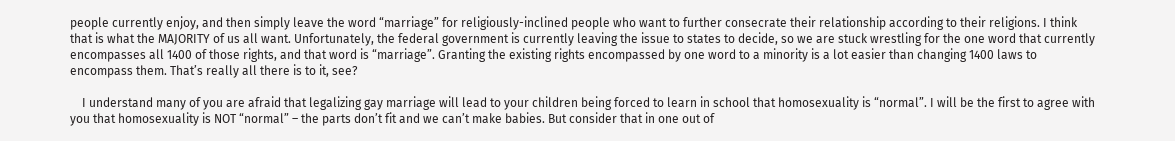people currently enjoy, and then simply leave the word “marriage” for religiously-inclined people who want to further consecrate their relationship according to their religions. I think that is what the MAJORITY of us all want. Unfortunately, the federal government is currently leaving the issue to states to decide, so we are stuck wrestling for the one word that currently encompasses all 1400 of those rights, and that word is “marriage”. Granting the existing rights encompassed by one word to a minority is a lot easier than changing 1400 laws to encompass them. That’s really all there is to it, see?

    I understand many of you are afraid that legalizing gay marriage will lead to your children being forced to learn in school that homosexuality is “normal”. I will be the first to agree with you that homosexuality is NOT “normal” – the parts don’t fit and we can’t make babies. But consider that in one out of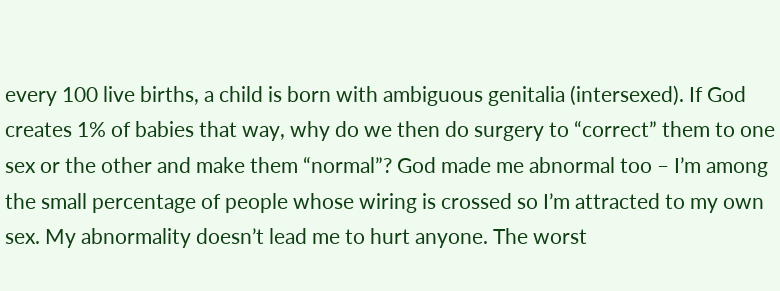every 100 live births, a child is born with ambiguous genitalia (intersexed). If God creates 1% of babies that way, why do we then do surgery to “correct” them to one sex or the other and make them “normal”? God made me abnormal too – I’m among the small percentage of people whose wiring is crossed so I’m attracted to my own sex. My abnormality doesn’t lead me to hurt anyone. The worst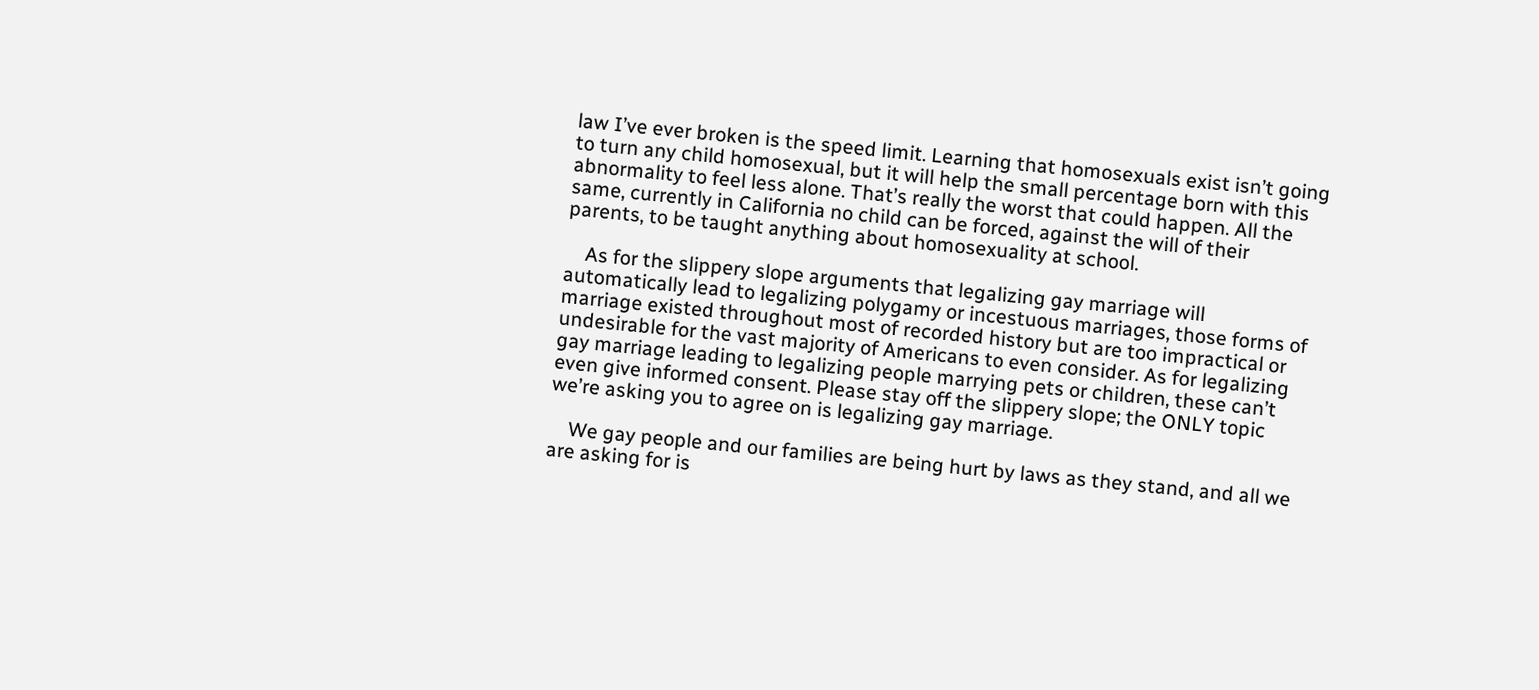law I’ve ever broken is the speed limit. Learning that homosexuals exist isn’t going to turn any child homosexual, but it will help the small percentage born with this abnormality to feel less alone. That’s really the worst that could happen. All the same, currently in California no child can be forced, against the will of their parents, to be taught anything about homosexuality at school.

    As for the slippery slope arguments that legalizing gay marriage will automatically lead to legalizing polygamy or incestuous marriages, those forms of marriage existed throughout most of recorded history but are too impractical or undesirable for the vast majority of Americans to even consider. As for legalizing gay marriage leading to legalizing people marrying pets or children, these can’t even give informed consent. Please stay off the slippery slope; the ONLY topic we’re asking you to agree on is legalizing gay marriage.

    We gay people and our families are being hurt by laws as they stand, and all we are asking for is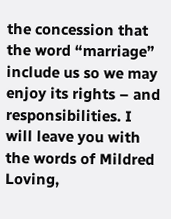the concession that the word “marriage” include us so we may enjoy its rights – and responsibilities. I will leave you with the words of Mildred Loving,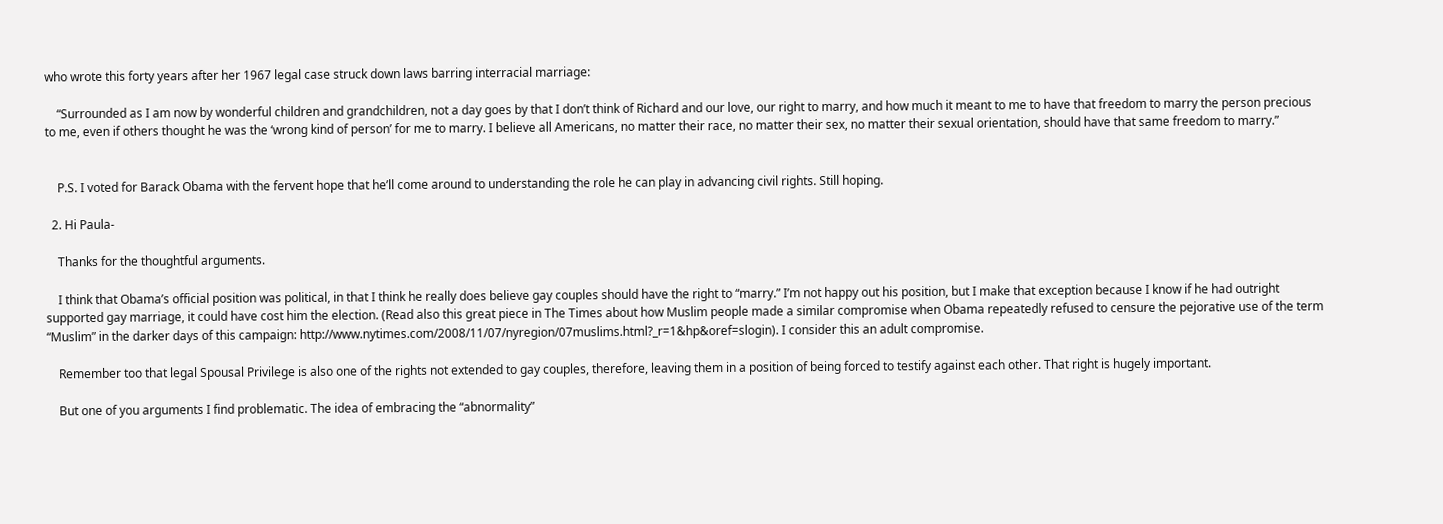who wrote this forty years after her 1967 legal case struck down laws barring interracial marriage:

    “Surrounded as I am now by wonderful children and grandchildren, not a day goes by that I don’t think of Richard and our love, our right to marry, and how much it meant to me to have that freedom to marry the person precious to me, even if others thought he was the ‘wrong kind of person’ for me to marry. I believe all Americans, no matter their race, no matter their sex, no matter their sexual orientation, should have that same freedom to marry.”


    P.S. I voted for Barack Obama with the fervent hope that he’ll come around to understanding the role he can play in advancing civil rights. Still hoping.

  2. Hi Paula-

    Thanks for the thoughtful arguments.

    I think that Obama’s official position was political, in that I think he really does believe gay couples should have the right to “marry.” I’m not happy out his position, but I make that exception because I know if he had outright supported gay marriage, it could have cost him the election. (Read also this great piece in The Times about how Muslim people made a similar compromise when Obama repeatedly refused to censure the pejorative use of the term “Muslim” in the darker days of this campaign: http://www.nytimes.com/2008/11/07/nyregion/07muslims.html?_r=1&hp&oref=slogin). I consider this an adult compromise.

    Remember too that legal Spousal Privilege is also one of the rights not extended to gay couples, therefore, leaving them in a position of being forced to testify against each other. That right is hugely important.

    But one of you arguments I find problematic. The idea of embracing the “abnormality”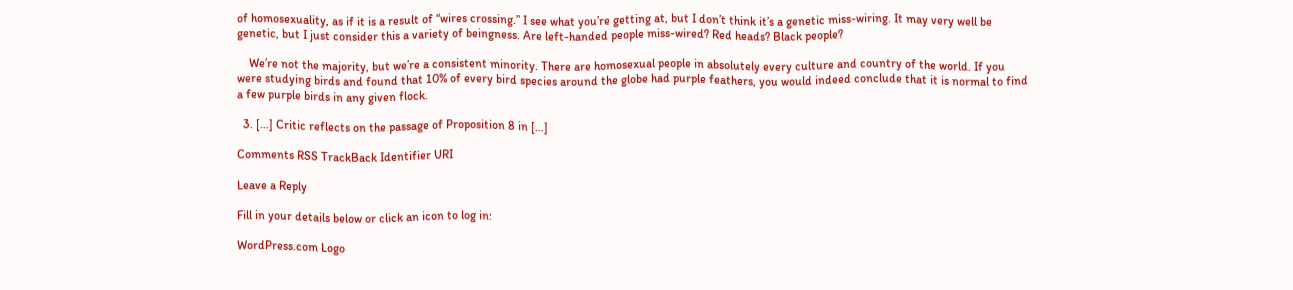of homosexuality, as if it is a result of “wires crossing.” I see what you’re getting at, but I don’t think it’s a genetic miss-wiring. It may very well be genetic, but I just consider this a variety of beingness. Are left-handed people miss-wired? Red heads? Black people?

    We’re not the majority, but we’re a consistent minority. There are homosexual people in absolutely every culture and country of the world. If you were studying birds and found that 10% of every bird species around the globe had purple feathers, you would indeed conclude that it is normal to find a few purple birds in any given flock.

  3. […] Critic reflects on the passage of Proposition 8 in […]

Comments RSS TrackBack Identifier URI

Leave a Reply

Fill in your details below or click an icon to log in:

WordPress.com Logo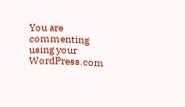You are commenting using your WordPress.com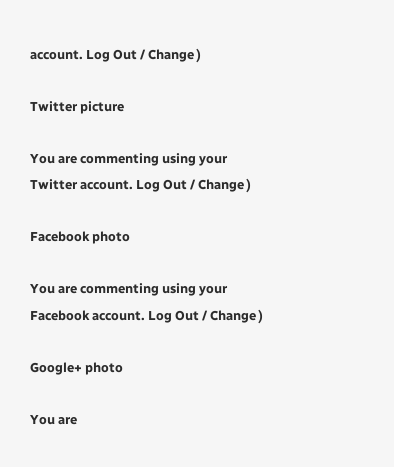account. Log Out / Change )

Twitter picture

You are commenting using your Twitter account. Log Out / Change )

Facebook photo

You are commenting using your Facebook account. Log Out / Change )

Google+ photo

You are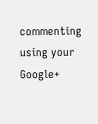commenting using your Google+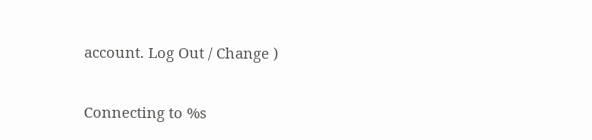account. Log Out / Change )

Connecting to %s